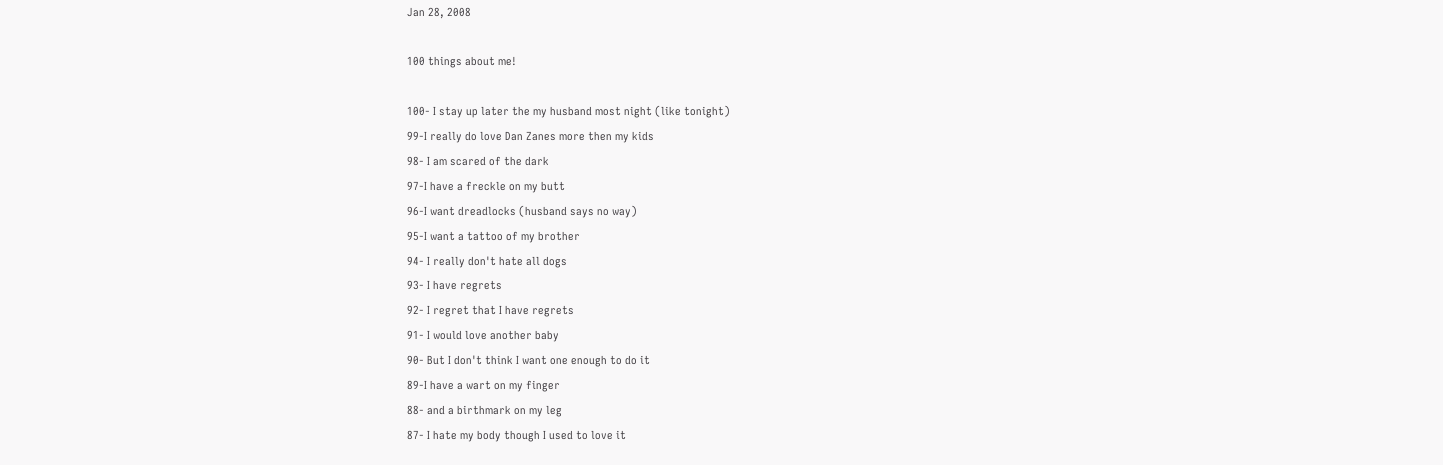Jan 28, 2008

100 things about me!

100- I stay up later the my husband most night (like tonight)
99-I really do love Dan Zanes more then my kids
98- I am scared of the dark
97-I have a freckle on my butt
96-I want dreadlocks (husband says no way)
95-I want a tattoo of my brother
94- I really don't hate all dogs
93- I have regrets
92- I regret that I have regrets
91- I would love another baby
90- But I don't think I want one enough to do it
89-I have a wart on my finger
88- and a birthmark on my leg
87- I hate my body though I used to love it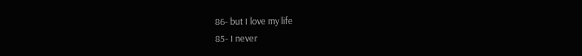86- but I love my life
85- I never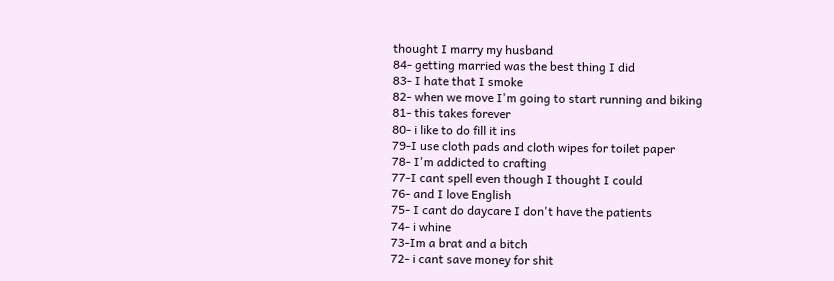thought I marry my husband
84- getting married was the best thing I did
83- I hate that I smoke
82- when we move I'm going to start running and biking
81- this takes forever
80- i like to do fill it ins
79-I use cloth pads and cloth wipes for toilet paper
78- I'm addicted to crafting
77-I cant spell even though I thought I could
76- and I love English
75- I cant do daycare I don't have the patients
74- i whine
73-Im a brat and a bitch
72- i cant save money for shit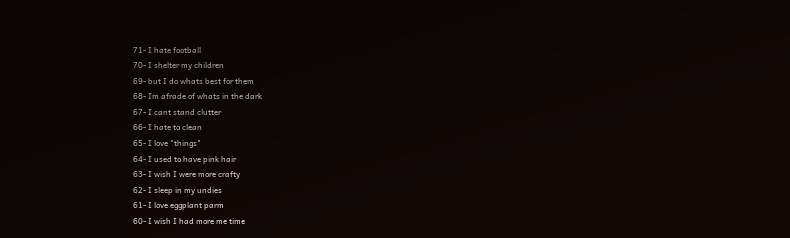71- I hate football
70- I shelter my children
69- but I do whats best for them
68- Im afrade of whats in the dark
67- I cant stand clutter
66- I hate to clean
65- I love "things"
64- I used to have pink hair
63- I wish I were more crafty
62- I sleep in my undies
61- I love eggplant parm
60- I wish I had more me time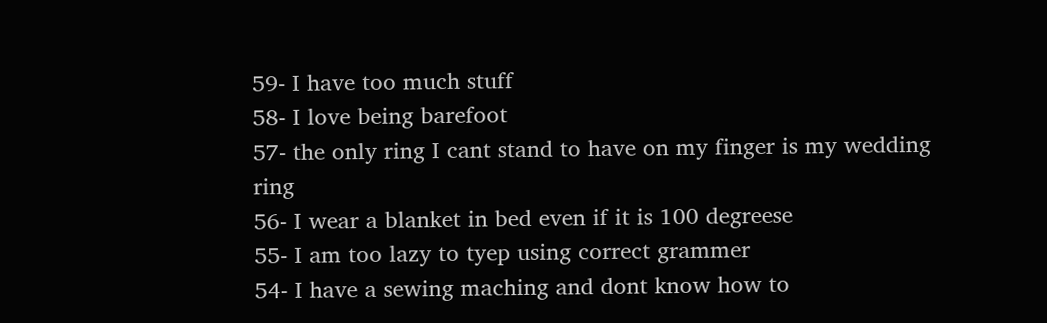59- I have too much stuff
58- I love being barefoot
57- the only ring I cant stand to have on my finger is my wedding ring
56- I wear a blanket in bed even if it is 100 degreese
55- I am too lazy to tyep using correct grammer
54- I have a sewing maching and dont know how to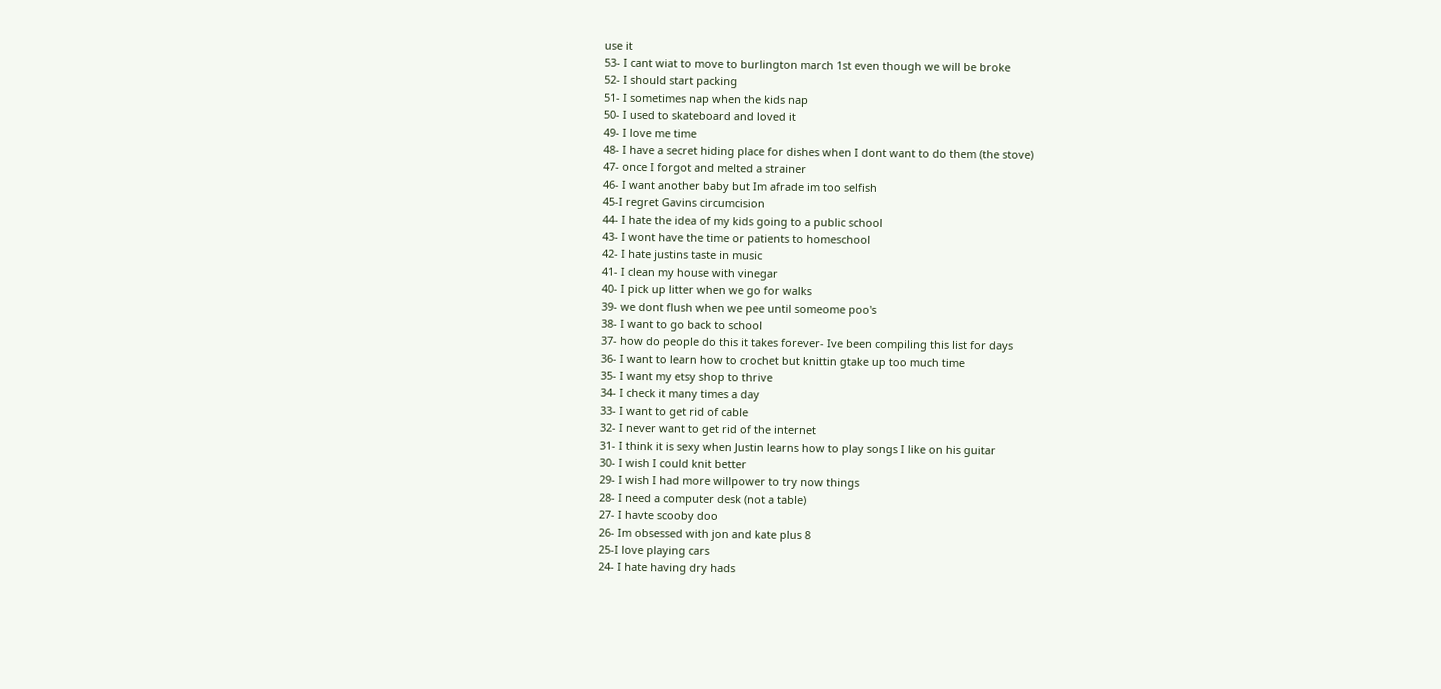use it
53- I cant wiat to move to burlington march 1st even though we will be broke
52- I should start packing
51- I sometimes nap when the kids nap
50- I used to skateboard and loved it
49- I love me time
48- I have a secret hiding place for dishes when I dont want to do them (the stove)
47- once I forgot and melted a strainer
46- I want another baby but Im afrade im too selfish
45-I regret Gavins circumcision
44- I hate the idea of my kids going to a public school
43- I wont have the time or patients to homeschool
42- I hate justins taste in music
41- I clean my house with vinegar
40- I pick up litter when we go for walks
39- we dont flush when we pee until someome poo's
38- I want to go back to school
37- how do people do this it takes forever- Ive been compiling this list for days
36- I want to learn how to crochet but knittin gtake up too much time
35- I want my etsy shop to thrive
34- I check it many times a day
33- I want to get rid of cable
32- I never want to get rid of the internet
31- I think it is sexy when Justin learns how to play songs I like on his guitar
30- I wish I could knit better
29- I wish I had more willpower to try now things
28- I need a computer desk (not a table)
27- I havte scooby doo
26- Im obsessed with jon and kate plus 8
25-I love playing cars
24- I hate having dry hads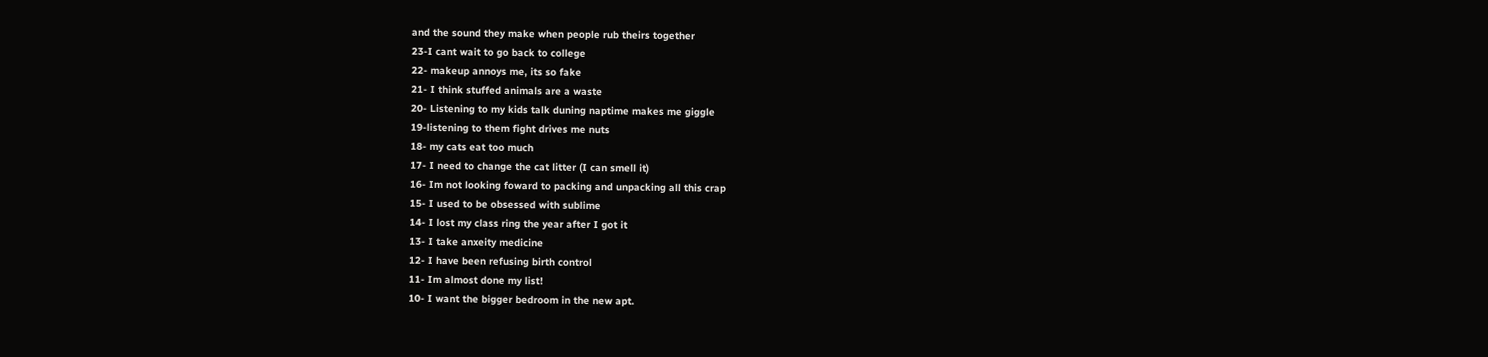and the sound they make when people rub theirs together
23-I cant wait to go back to college
22- makeup annoys me, its so fake
21- I think stuffed animals are a waste
20- Listening to my kids talk duning naptime makes me giggle
19-listening to them fight drives me nuts
18- my cats eat too much
17- I need to change the cat litter (I can smell it)
16- Im not looking foward to packing and unpacking all this crap
15- I used to be obsessed with sublime
14- I lost my class ring the year after I got it
13- I take anxeity medicine
12- I have been refusing birth control
11- Im almost done my list!
10- I want the bigger bedroom in the new apt.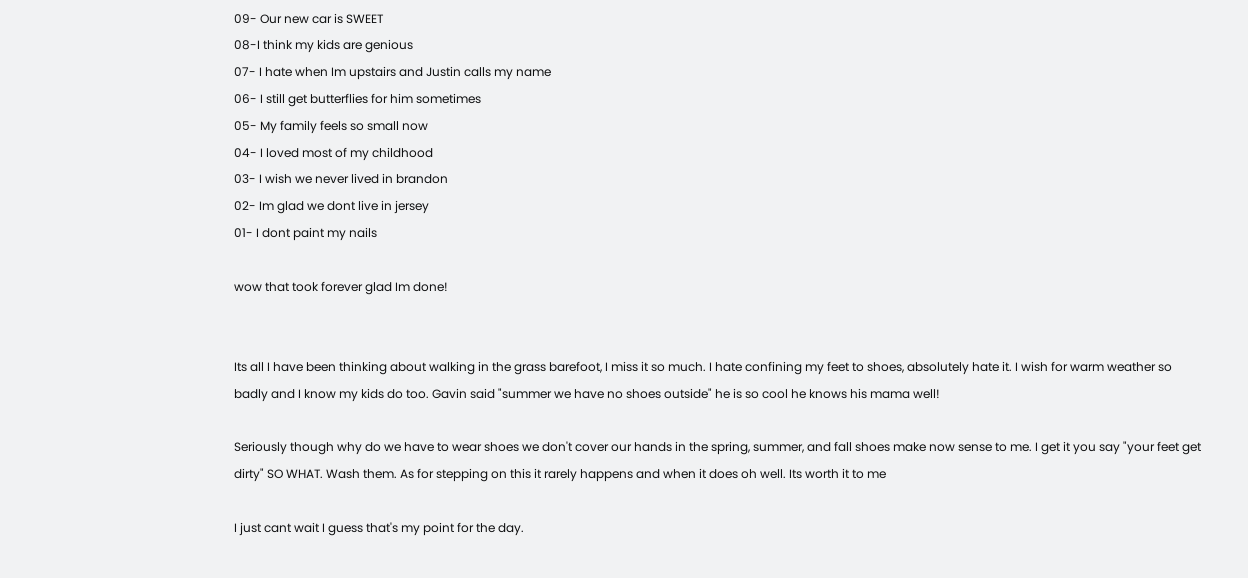09- Our new car is SWEET
08-I think my kids are genious
07- I hate when Im upstairs and Justin calls my name
06- I still get butterflies for him sometimes
05- My family feels so small now
04- I loved most of my childhood
03- I wish we never lived in brandon
02- Im glad we dont live in jersey
01- I dont paint my nails

wow that took forever glad Im done!


Its all I have been thinking about walking in the grass barefoot, I miss it so much. I hate confining my feet to shoes, absolutely hate it. I wish for warm weather so badly and I know my kids do too. Gavin said "summer we have no shoes outside" he is so cool he knows his mama well!

Seriously though why do we have to wear shoes we don't cover our hands in the spring, summer, and fall shoes make now sense to me. I get it you say "your feet get dirty" SO WHAT. Wash them. As for stepping on this it rarely happens and when it does oh well. Its worth it to me

I just cant wait I guess that's my point for the day.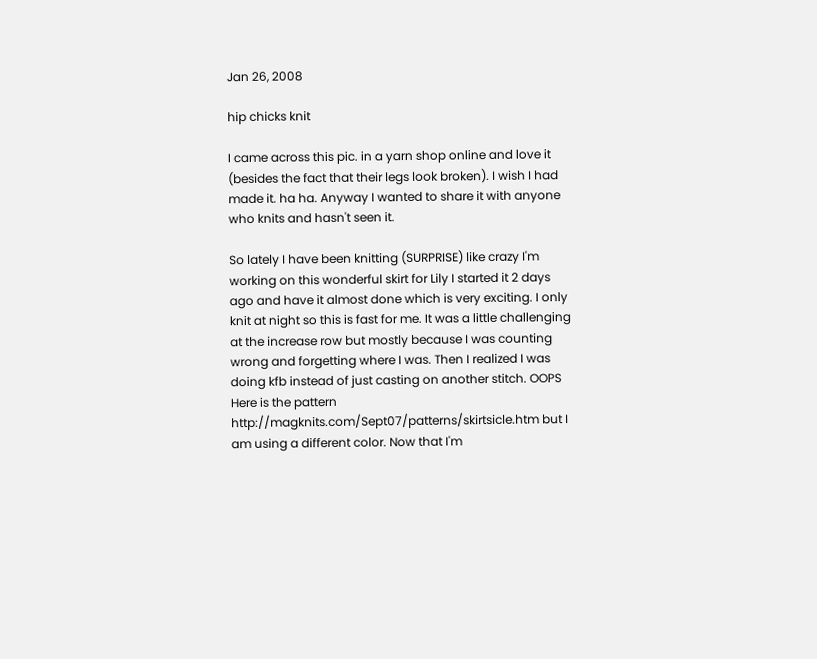Jan 26, 2008

hip chicks knit

I came across this pic. in a yarn shop online and love it (besides the fact that their legs look broken). I wish I had made it. ha ha. Anyway I wanted to share it with anyone who knits and hasn't seen it.

So lately I have been knitting (SURPRISE) like crazy I'm working on this wonderful skirt for Lily I started it 2 days ago and have it almost done which is very exciting. I only knit at night so this is fast for me. It was a little challenging at the increase row but mostly because I was counting wrong and forgetting where I was. Then I realized I was doing kfb instead of just casting on another stitch. OOPS Here is the pattern http://magknits.com/Sept07/patterns/skirtsicle.htm but I am using a different color. Now that I'm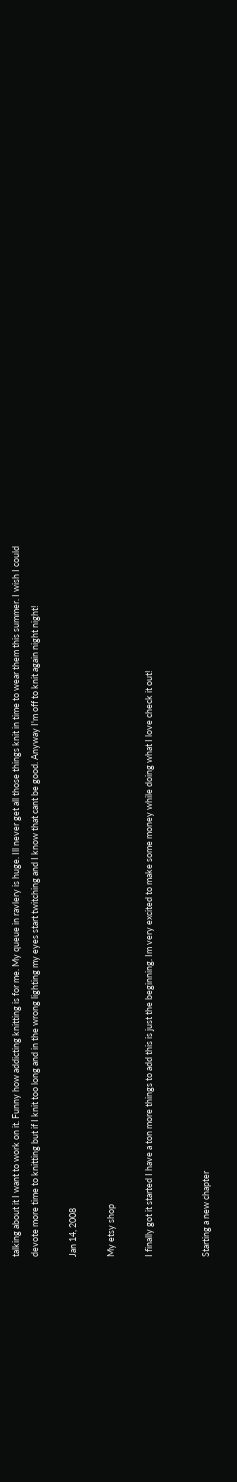talking about it I want to work on it. Funny how addicting knitting is for me. My queue in ravlery is huge. Ill never get all those things knit in time to wear them this summer. I wish I could devote more time to knitting but if I knit too long and in the wrong lighting my eyes start twitching and I know that cant be good. Anyway I'm off to knit again night night!

Jan 14, 2008

My etsy shop

I finally got it started I have a ton more things to add this is just the beginning. Im very excited to make some money while doing what I love check it out!


Starting a new chapter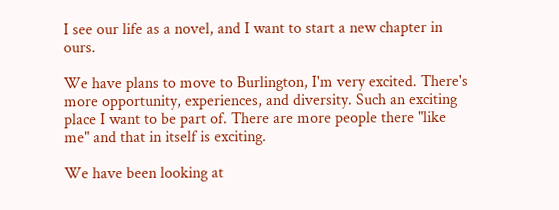I see our life as a novel, and I want to start a new chapter in ours.

We have plans to move to Burlington, I'm very excited. There's more opportunity, experiences, and diversity. Such an exciting place I want to be part of. There are more people there "like me" and that in itself is exciting.

We have been looking at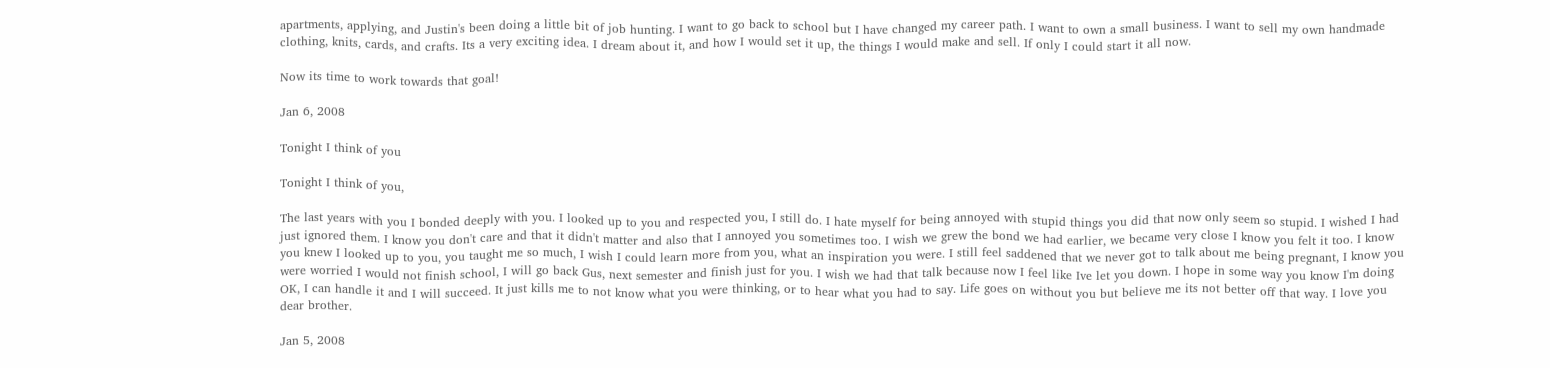apartments, applying, and Justin's been doing a little bit of job hunting. I want to go back to school but I have changed my career path. I want to own a small business. I want to sell my own handmade clothing, knits, cards, and crafts. Its a very exciting idea. I dream about it, and how I would set it up, the things I would make and sell. If only I could start it all now.

Now its time to work towards that goal!

Jan 6, 2008

Tonight I think of you

Tonight I think of you,

The last years with you I bonded deeply with you. I looked up to you and respected you, I still do. I hate myself for being annoyed with stupid things you did that now only seem so stupid. I wished I had just ignored them. I know you don't care and that it didn't matter and also that I annoyed you sometimes too. I wish we grew the bond we had earlier, we became very close I know you felt it too. I know you knew I looked up to you, you taught me so much, I wish I could learn more from you, what an inspiration you were. I still feel saddened that we never got to talk about me being pregnant, I know you were worried I would not finish school, I will go back Gus, next semester and finish just for you. I wish we had that talk because now I feel like Ive let you down. I hope in some way you know I'm doing OK, I can handle it and I will succeed. It just kills me to not know what you were thinking, or to hear what you had to say. Life goes on without you but believe me its not better off that way. I love you dear brother.

Jan 5, 2008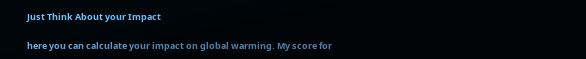Just Think About your Impact

here you can calculate your impact on global warming. My score for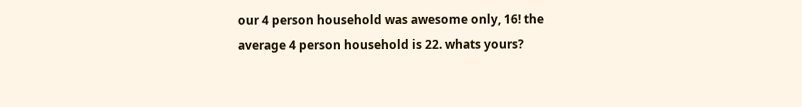our 4 person household was awesome only, 16! the average 4 person household is 22. whats yours?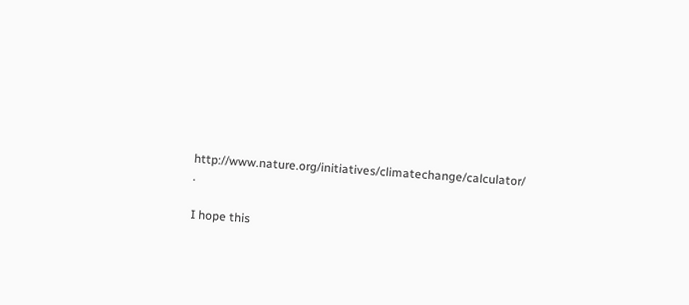http://www.nature.org/initiatives/climatechange/calculator/ .

I hope this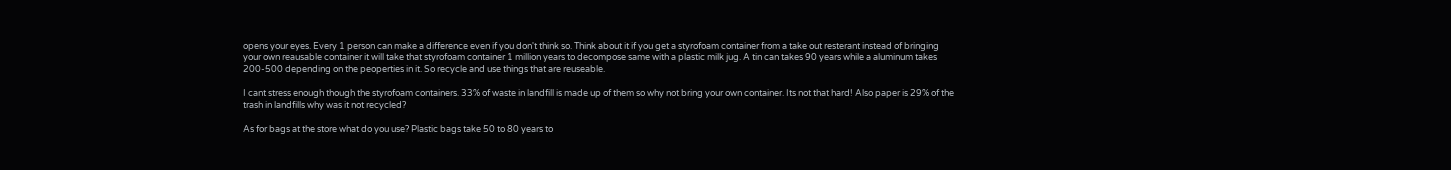opens your eyes. Every 1 person can make a difference even if you don't think so. Think about it if you get a styrofoam container from a take out resterant instead of bringing your own reausable container it will take that styrofoam container 1 million years to decompose same with a plastic milk jug. A tin can takes 90 years while a aluminum takes 200-500 depending on the peoperties in it. So recycle and use things that are reuseable.

I cant stress enough though the styrofoam containers. 33% of waste in landfill is made up of them so why not bring your own container. Its not that hard! Also paper is 29% of the trash in landfills why was it not recycled?

As for bags at the store what do you use? Plastic bags take 50 to 80 years to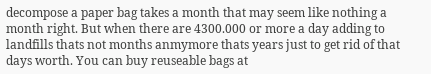decompose a paper bag takes a month that may seem like nothing a month right. But when there are 4300.000 or more a day adding to landfills thats not months anmymore thats years just to get rid of that days worth. You can buy reuseable bags at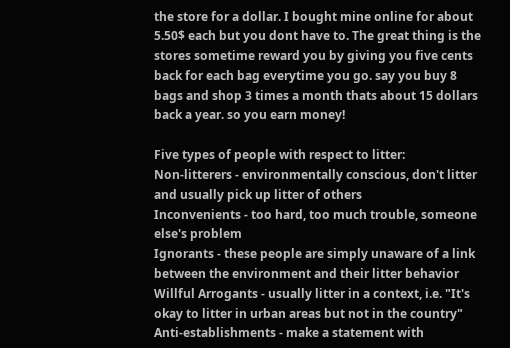the store for a dollar. I bought mine online for about 5.50$ each but you dont have to. The great thing is the stores sometime reward you by giving you five cents back for each bag everytime you go. say you buy 8 bags and shop 3 times a month thats about 15 dollars back a year. so you earn money!

Five types of people with respect to litter:
Non-litterers - environmentally conscious, don't litter and usually pick up litter of others
Inconvenients - too hard, too much trouble, someone else's problem
Ignorants - these people are simply unaware of a link between the environment and their litter behavior
Willful Arrogants - usually litter in a context, i.e. "It's okay to litter in urban areas but not in the country"
Anti-establishments - make a statement with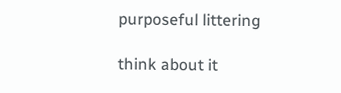purposeful littering

think about it